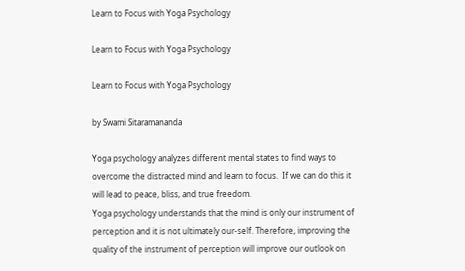Learn to Focus with Yoga Psychology

Learn to Focus with Yoga Psychology

Learn to Focus with Yoga Psychology

by Swami Sitaramananda

Yoga psychology analyzes different mental states to find ways to overcome the distracted mind and learn to focus.  If we can do this it will lead to peace, bliss, and true freedom.
Yoga psychology understands that the mind is only our instrument of perception and it is not ultimately our-self. Therefore, improving the quality of the instrument of perception will improve our outlook on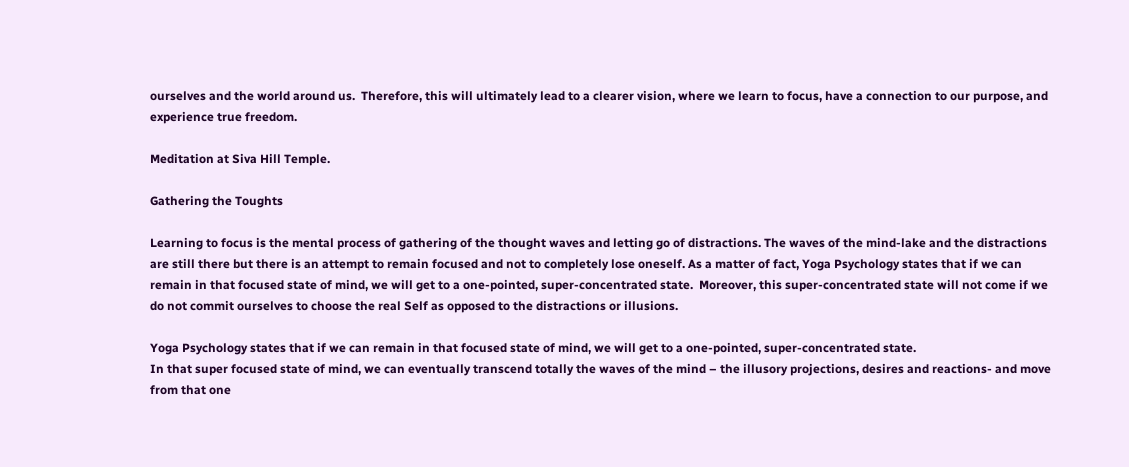ourselves and the world around us.  Therefore, this will ultimately lead to a clearer vision, where we learn to focus, have a connection to our purpose, and experience true freedom.

Meditation at Siva Hill Temple.

Gathering the Toughts

Learning to focus is the mental process of gathering of the thought waves and letting go of distractions. The waves of the mind-lake and the distractions are still there but there is an attempt to remain focused and not to completely lose oneself. As a matter of fact, Yoga Psychology states that if we can remain in that focused state of mind, we will get to a one-pointed, super-concentrated state.  Moreover, this super-concentrated state will not come if we do not commit ourselves to choose the real Self as opposed to the distractions or illusions.

Yoga Psychology states that if we can remain in that focused state of mind, we will get to a one-pointed, super-concentrated state.
In that super focused state of mind, we can eventually transcend totally the waves of the mind – the illusory projections, desires and reactions- and move from that one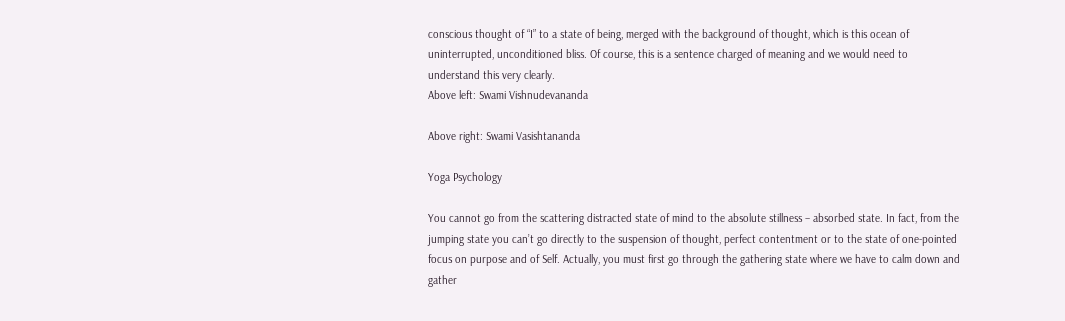conscious thought of “I” to a state of being, merged with the background of thought, which is this ocean of uninterrupted, unconditioned bliss. Of course, this is a sentence charged of meaning and we would need to understand this very clearly.
Above left: Swami Vishnudevananda

Above right: Swami Vasishtananda

Yoga Psychology

You cannot go from the scattering distracted state of mind to the absolute stillness – absorbed state. In fact, from the jumping state you can’t go directly to the suspension of thought, perfect contentment or to the state of one-pointed focus on purpose and of Self. Actually, you must first go through the gathering state where we have to calm down and gather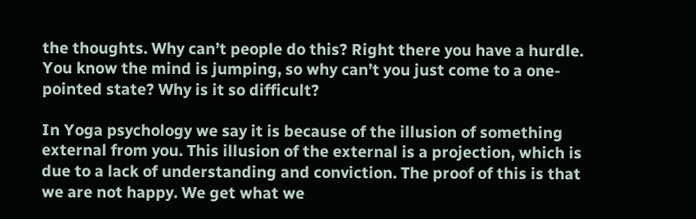the thoughts. Why can’t people do this? Right there you have a hurdle. You know the mind is jumping, so why can’t you just come to a one-pointed state? Why is it so difficult?

In Yoga psychology we say it is because of the illusion of something external from you. This illusion of the external is a projection, which is due to a lack of understanding and conviction. The proof of this is that we are not happy. We get what we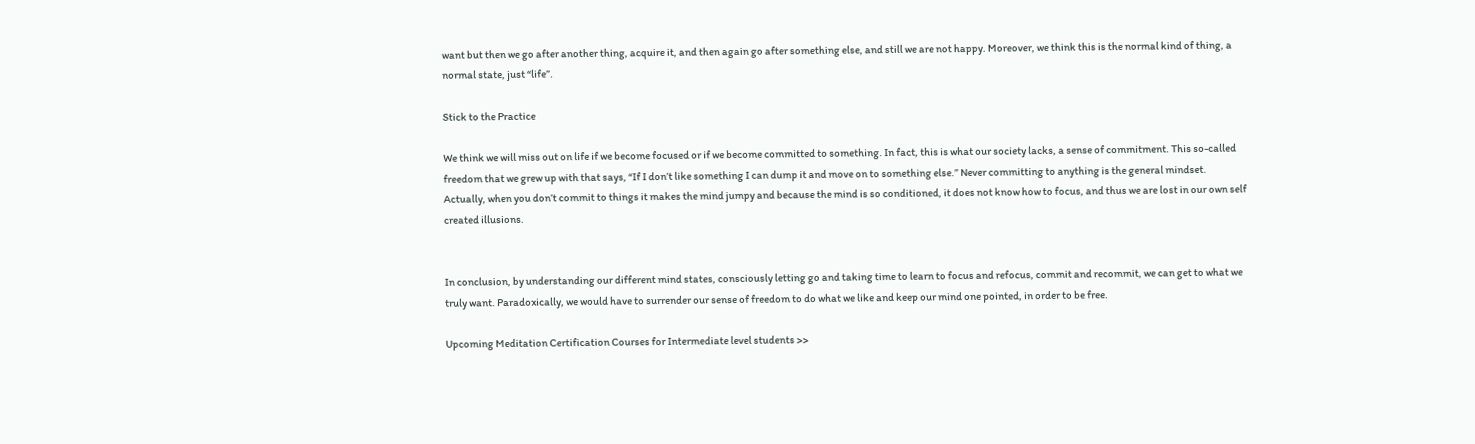want but then we go after another thing, acquire it, and then again go after something else, and still we are not happy. Moreover, we think this is the normal kind of thing, a normal state, just “life”.

Stick to the Practice

We think we will miss out on life if we become focused or if we become committed to something. In fact, this is what our society lacks, a sense of commitment. This so-called freedom that we grew up with that says, “If I don’t like something I can dump it and move on to something else.” Never committing to anything is the general mindset. Actually, when you don’t commit to things it makes the mind jumpy and because the mind is so conditioned, it does not know how to focus, and thus we are lost in our own self created illusions.


In conclusion, by understanding our different mind states, consciously letting go and taking time to learn to focus and refocus, commit and recommit, we can get to what we truly want. Paradoxically, we would have to surrender our sense of freedom to do what we like and keep our mind one pointed, in order to be free.

Upcoming Meditation Certification Courses for Intermediate level students >>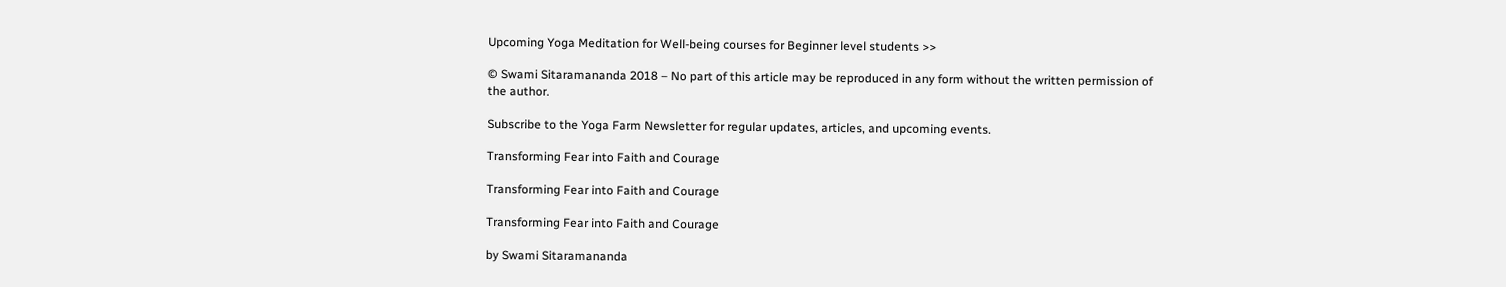Upcoming Yoga Meditation for Well-being courses for Beginner level students >>

© Swami Sitaramananda 2018 – No part of this article may be reproduced in any form without the written permission of the author.

Subscribe to the Yoga Farm Newsletter for regular updates, articles, and upcoming events.

Transforming Fear into Faith and Courage

Transforming Fear into Faith and Courage

Transforming Fear into Faith and Courage

by Swami Sitaramananda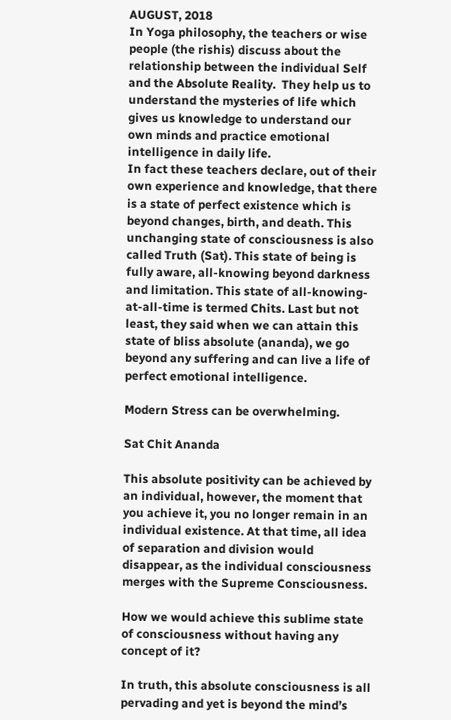AUGUST, 2018
In Yoga philosophy, the teachers or wise people (the rishis) discuss about the relationship between the individual Self and the Absolute Reality.  They help us to understand the mysteries of life which gives us knowledge to understand our own minds and practice emotional intelligence in daily life.
In fact these teachers declare, out of their own experience and knowledge, that there is a state of perfect existence which is beyond changes, birth, and death. This unchanging state of consciousness is also called Truth (Sat). This state of being is fully aware, all-knowing beyond darkness and limitation. This state of all-knowing-at-all-time is termed Chits. Last but not least, they said when we can attain this state of bliss absolute (ananda), we go beyond any suffering and can live a life of perfect emotional intelligence.

Modern Stress can be overwhelming.

Sat Chit Ananda

This absolute positivity can be achieved by an individual, however, the moment that you achieve it, you no longer remain in an individual existence. At that time, all idea of separation and division would disappear, as the individual consciousness merges with the Supreme Consciousness.

How we would achieve this sublime state of consciousness without having any concept of it?

In truth, this absolute consciousness is all pervading and yet is beyond the mind’s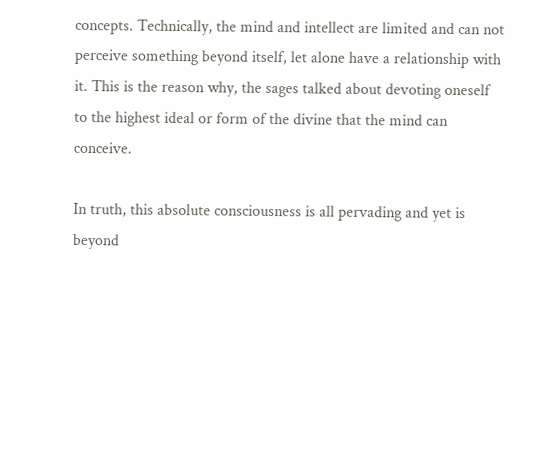concepts. Technically, the mind and intellect are limited and can not perceive something beyond itself, let alone have a relationship with it. This is the reason why, the sages talked about devoting oneself to the highest ideal or form of the divine that the mind can conceive.

In truth, this absolute consciousness is all pervading and yet is beyond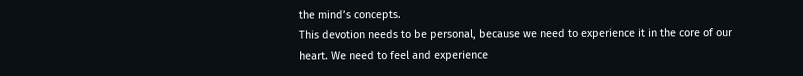the mind’s concepts.
This devotion needs to be personal, because we need to experience it in the core of our heart. We need to feel and experience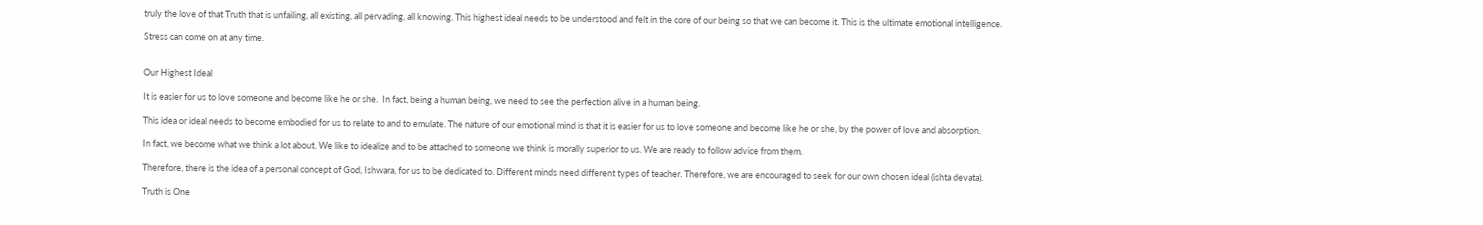truly the love of that Truth that is unfailing, all existing, all pervading, all knowing. This highest ideal needs to be understood and felt in the core of our being so that we can become it. This is the ultimate emotional intelligence.

Stress can come on at any time.


Our Highest Ideal

It is easier for us to love someone and become like he or she.  In fact, being a human being, we need to see the perfection alive in a human being.

This idea or ideal needs to become embodied for us to relate to and to emulate. The nature of our emotional mind is that it is easier for us to love someone and become like he or she, by the power of love and absorption.

In fact, we become what we think a lot about. We like to idealize and to be attached to someone we think is morally superior to us. We are ready to follow advice from them.

Therefore, there is the idea of a personal concept of God, Ishwara, for us to be dedicated to. Different minds need different types of teacher. Therefore, we are encouraged to seek for our own chosen ideal (ishta devata).

Truth is One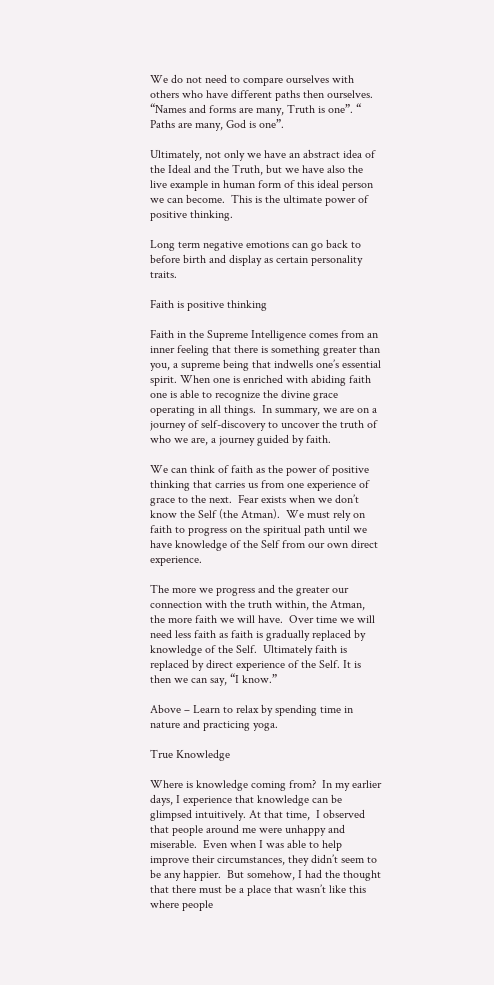We do not need to compare ourselves with others who have different paths then ourselves. “Names and forms are many, Truth is one”. “ Paths are many, God is one”.

Ultimately, not only we have an abstract idea of the Ideal and the Truth, but we have also the live example in human form of this ideal person we can become.  This is the ultimate power of positive thinking.

Long term negative emotions can go back to before birth and display as certain personality traits.

Faith is positive thinking

Faith in the Supreme Intelligence comes from an inner feeling that there is something greater than you, a supreme being that indwells one’s essential spirit. When one is enriched with abiding faith one is able to recognize the divine grace operating in all things.  In summary, we are on a journey of self-discovery to uncover the truth of who we are, a journey guided by faith.

We can think of faith as the power of positive thinking that carries us from one experience of grace to the next.  Fear exists when we don’t know the Self (the Atman).  We must rely on faith to progress on the spiritual path until we have knowledge of the Self from our own direct experience.

The more we progress and the greater our connection with the truth within, the Atman, the more faith we will have.  Over time we will need less faith as faith is gradually replaced by knowledge of the Self.  Ultimately faith is replaced by direct experience of the Self. It is then we can say, “I know.”

Above – Learn to relax by spending time in nature and practicing yoga.

True Knowledge

Where is knowledge coming from?  In my earlier days, I experience that knowledge can be glimpsed intuitively. At that time,  I observed that people around me were unhappy and miserable.  Even when I was able to help improve their circumstances, they didn’t seem to be any happier.  But somehow, I had the thought that there must be a place that wasn’t like this where people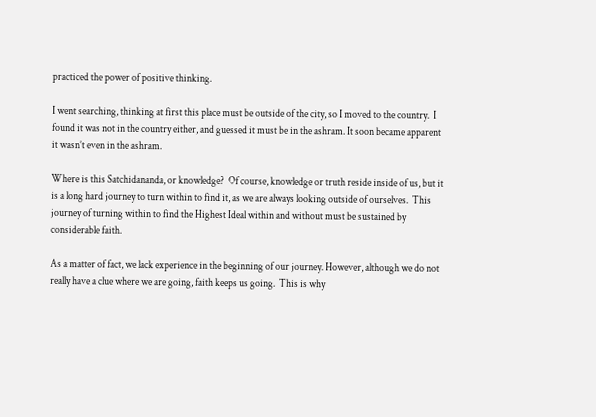practiced the power of positive thinking.

I went searching, thinking at first this place must be outside of the city, so I moved to the country.  I found it was not in the country either, and guessed it must be in the ashram. It soon became apparent it wasn’t even in the ashram.

Where is this Satchidananda, or knowledge?  Of course, knowledge or truth reside inside of us, but it is a long hard journey to turn within to find it, as we are always looking outside of ourselves.  This journey of turning within to find the Highest Ideal within and without must be sustained by considerable faith.

As a matter of fact, we lack experience in the beginning of our journey. However, although we do not really have a clue where we are going, faith keeps us going.  This is why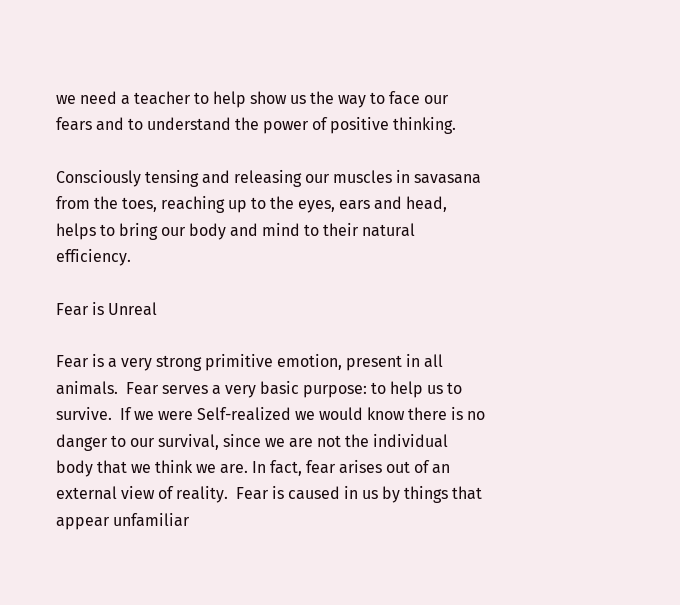we need a teacher to help show us the way to face our fears and to understand the power of positive thinking.

Consciously tensing and releasing our muscles in savasana from the toes, reaching up to the eyes, ears and head, helps to bring our body and mind to their natural efficiency.

Fear is Unreal

Fear is a very strong primitive emotion, present in all animals.  Fear serves a very basic purpose: to help us to survive.  If we were Self-realized we would know there is no danger to our survival, since we are not the individual body that we think we are. In fact, fear arises out of an external view of reality.  Fear is caused in us by things that appear unfamiliar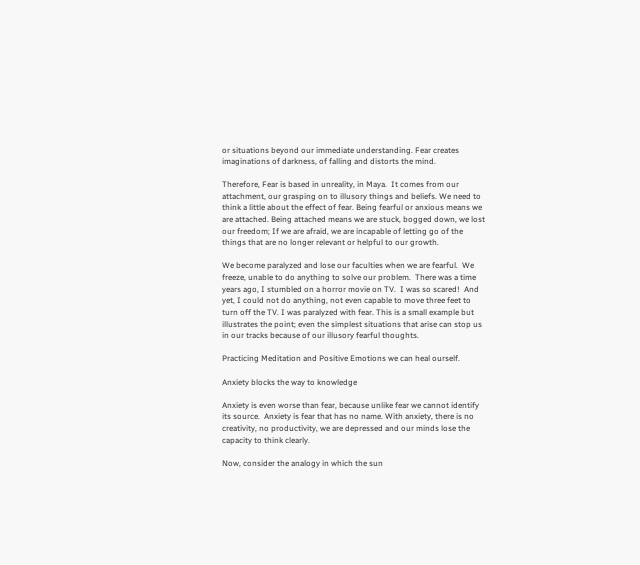or situations beyond our immediate understanding. Fear creates imaginations of darkness, of falling and distorts the mind.

Therefore, Fear is based in unreality, in Maya.  It comes from our attachment, our grasping on to illusory things and beliefs. We need to think a little about the effect of fear. Being fearful or anxious means we are attached. Being attached means we are stuck, bogged down, we lost our freedom; If we are afraid, we are incapable of letting go of the things that are no longer relevant or helpful to our growth.

We become paralyzed and lose our faculties when we are fearful.  We freeze, unable to do anything to solve our problem.  There was a time years ago, I stumbled on a horror movie on TV.  I was so scared!  And yet, I could not do anything, not even capable to move three feet to turn off the TV. I was paralyzed with fear. This is a small example but illustrates the point; even the simplest situations that arise can stop us in our tracks because of our illusory fearful thoughts.

Practicing Meditation and Positive Emotions we can heal ourself.

Anxiety blocks the way to knowledge

Anxiety is even worse than fear, because unlike fear we cannot identify its source.  Anxiety is fear that has no name. With anxiety, there is no creativity, no productivity, we are depressed and our minds lose the capacity to think clearly.

Now, consider the analogy in which the sun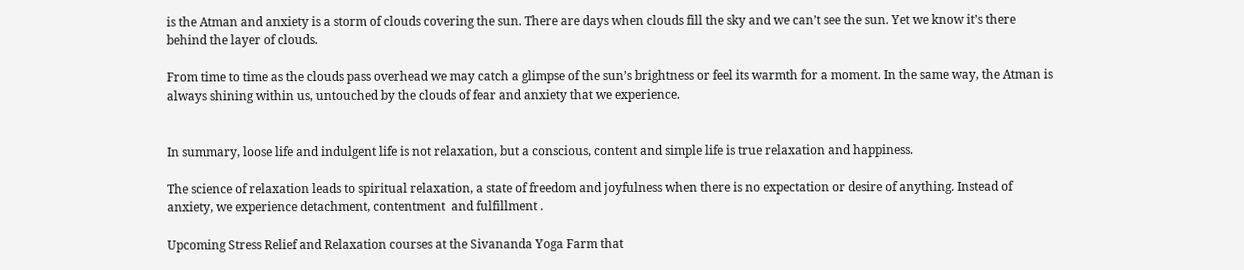is the Atman and anxiety is a storm of clouds covering the sun. There are days when clouds fill the sky and we can’t see the sun. Yet we know it’s there behind the layer of clouds.

From time to time as the clouds pass overhead we may catch a glimpse of the sun’s brightness or feel its warmth for a moment. In the same way, the Atman is always shining within us, untouched by the clouds of fear and anxiety that we experience.


In summary, loose life and indulgent life is not relaxation, but a conscious, content and simple life is true relaxation and happiness.

The science of relaxation leads to spiritual relaxation, a state of freedom and joyfulness when there is no expectation or desire of anything. Instead of anxiety, we experience detachment, contentment  and fulfillment .

Upcoming Stress Relief and Relaxation courses at the Sivananda Yoga Farm that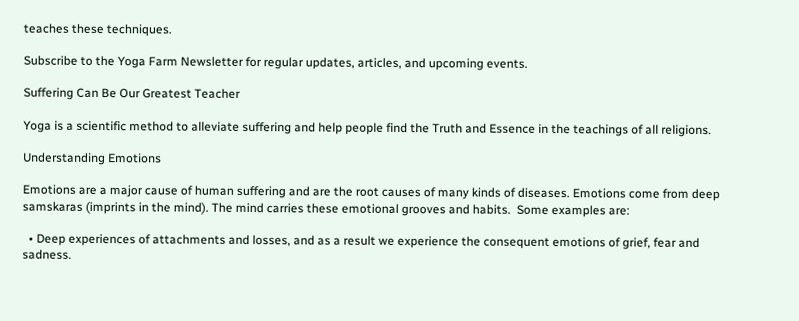teaches these techniques.

Subscribe to the Yoga Farm Newsletter for regular updates, articles, and upcoming events.

Suffering Can Be Our Greatest Teacher

Yoga is a scientific method to alleviate suffering and help people find the Truth and Essence in the teachings of all religions.

Understanding Emotions

Emotions are a major cause of human suffering and are the root causes of many kinds of diseases. Emotions come from deep samskaras (imprints in the mind). The mind carries these emotional grooves and habits.  Some examples are:

  • Deep experiences of attachments and losses, and as a result we experience the consequent emotions of grief, fear and sadness.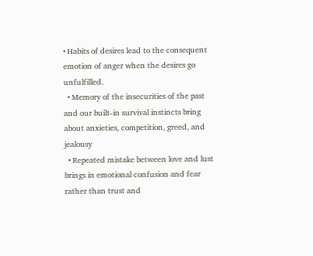• Habits of desires lead to the consequent emotion of anger when the desires go unfulfilled.
  • Memory of the insecurities of the past and our built-in survival instincts bring about anxieties, competition, greed, and jealousy
  • Repeated mistake between love and lust brings in emotional confusion and fear rather than trust and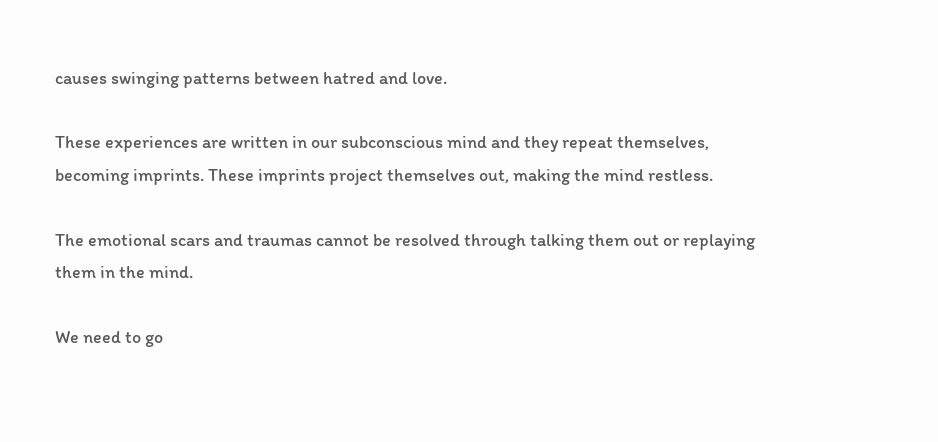causes swinging patterns between hatred and love.

These experiences are written in our subconscious mind and they repeat themselves, becoming imprints. These imprints project themselves out, making the mind restless.

The emotional scars and traumas cannot be resolved through talking them out or replaying them in the mind.

We need to go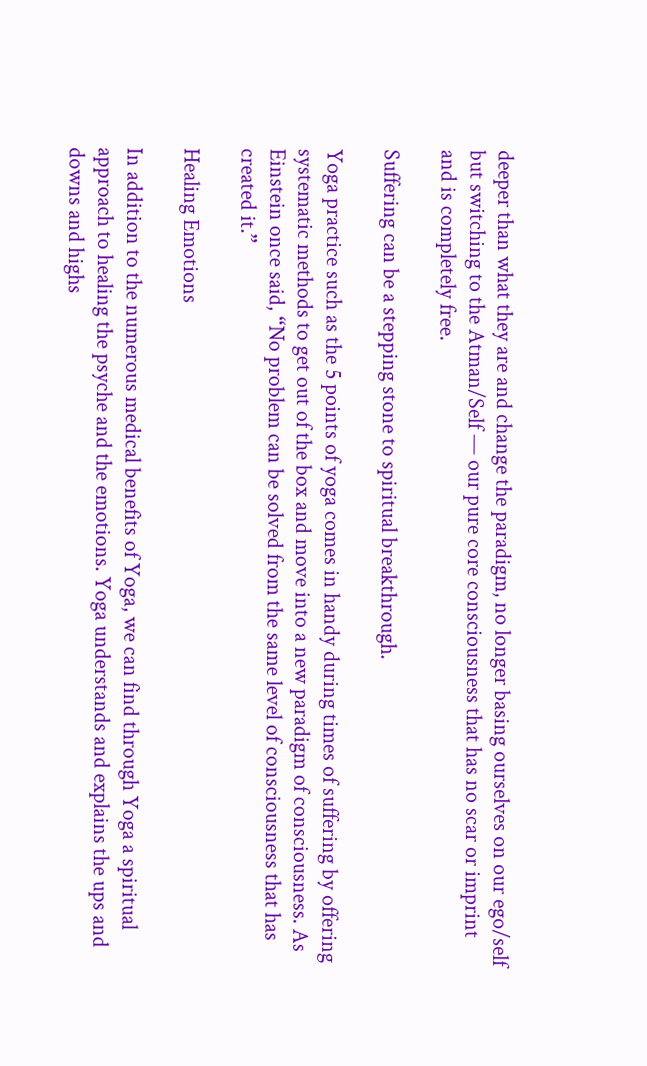deeper than what they are and change the paradigm, no longer basing ourselves on our ego/self but switching to the Atman/Self — our pure core consciousness that has no scar or imprint and is completely free.

Suffering can be a stepping stone to spiritual breakthrough.

Yoga practice such as the 5 points of yoga comes in handy during times of suffering by offering systematic methods to get out of the box and move into a new paradigm of consciousness. As Einstein once said, “No problem can be solved from the same level of consciousness that has created it.”

Healing Emotions

In addition to the numerous medical benefits of Yoga, we can find through Yoga a spiritual approach to healing the psyche and the emotions. Yoga understands and explains the ups and downs and highs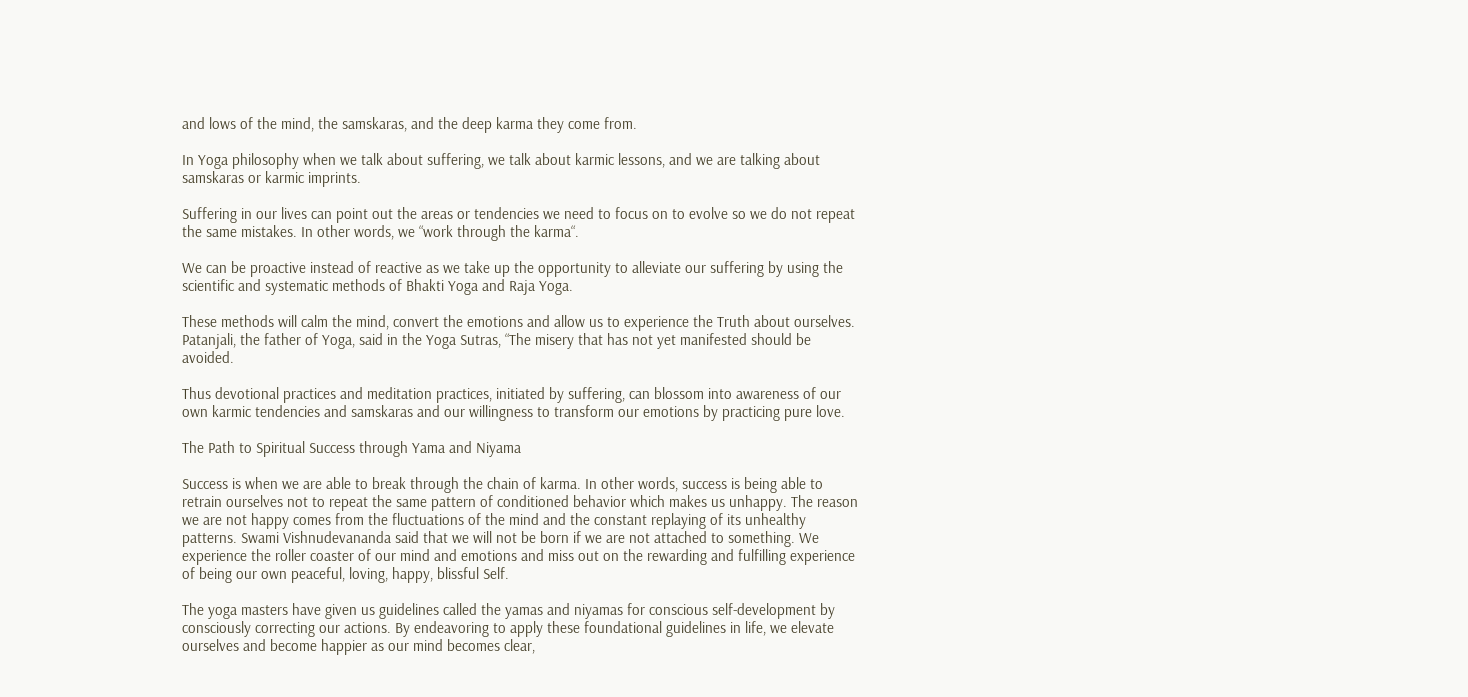and lows of the mind, the samskaras, and the deep karma they come from.

In Yoga philosophy when we talk about suffering, we talk about karmic lessons, and we are talking about samskaras or karmic imprints.

Suffering in our lives can point out the areas or tendencies we need to focus on to evolve so we do not repeat the same mistakes. In other words, we “work through the karma“.

We can be proactive instead of reactive as we take up the opportunity to alleviate our suffering by using the scientific and systematic methods of Bhakti Yoga and Raja Yoga.

These methods will calm the mind, convert the emotions and allow us to experience the Truth about ourselves. Patanjali, the father of Yoga, said in the Yoga Sutras, “The misery that has not yet manifested should be avoided.

Thus devotional practices and meditation practices, initiated by suffering, can blossom into awareness of our own karmic tendencies and samskaras and our willingness to transform our emotions by practicing pure love.

The Path to Spiritual Success through Yama and Niyama

Success is when we are able to break through the chain of karma. In other words, success is being able to retrain ourselves not to repeat the same pattern of conditioned behavior which makes us unhappy. The reason we are not happy comes from the fluctuations of the mind and the constant replaying of its unhealthy patterns. Swami Vishnudevananda said that we will not be born if we are not attached to something. We experience the roller coaster of our mind and emotions and miss out on the rewarding and fulfilling experience of being our own peaceful, loving, happy, blissful Self.

The yoga masters have given us guidelines called the yamas and niyamas for conscious self-development by consciously correcting our actions. By endeavoring to apply these foundational guidelines in life, we elevate ourselves and become happier as our mind becomes clear,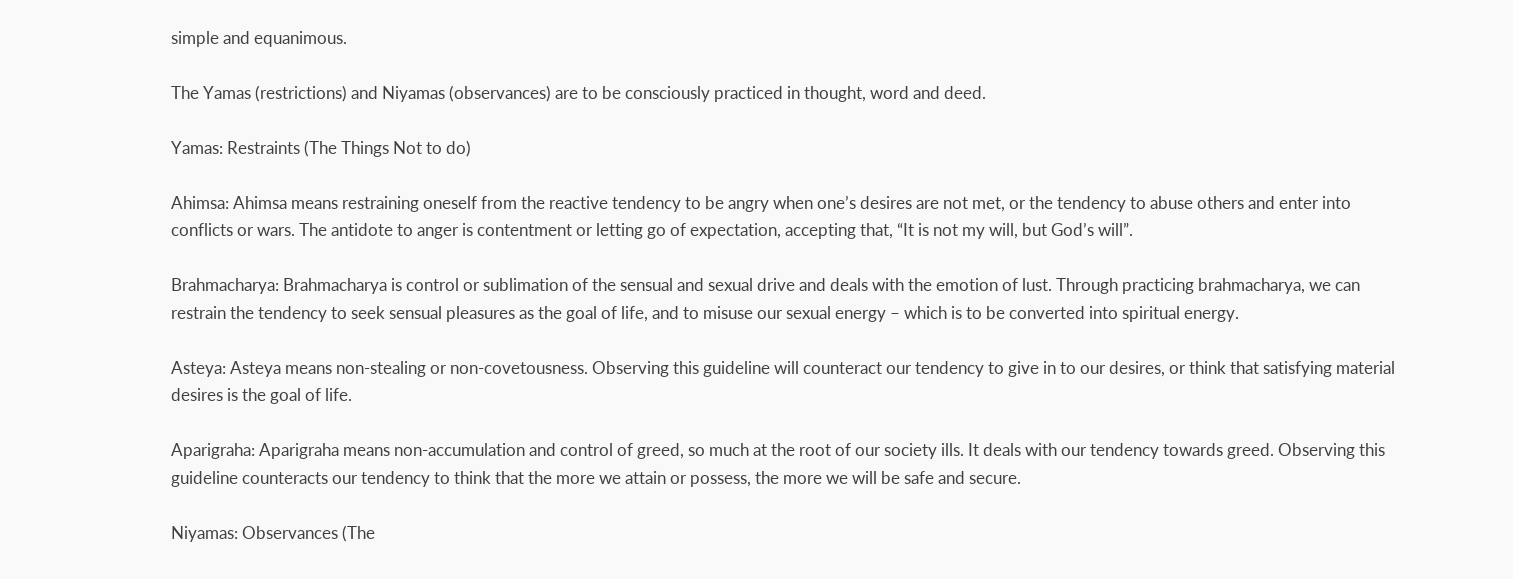simple and equanimous.

The Yamas (restrictions) and Niyamas (observances) are to be consciously practiced in thought, word and deed.

Yamas: Restraints (The Things Not to do)

Ahimsa: Ahimsa means restraining oneself from the reactive tendency to be angry when one’s desires are not met, or the tendency to abuse others and enter into conflicts or wars. The antidote to anger is contentment or letting go of expectation, accepting that, “It is not my will, but God’s will”.

Brahmacharya: Brahmacharya is control or sublimation of the sensual and sexual drive and deals with the emotion of lust. Through practicing brahmacharya, we can restrain the tendency to seek sensual pleasures as the goal of life, and to misuse our sexual energy – which is to be converted into spiritual energy.

Asteya: Asteya means non-stealing or non-covetousness. Observing this guideline will counteract our tendency to give in to our desires, or think that satisfying material desires is the goal of life.

Aparigraha: Aparigraha means non-accumulation and control of greed, so much at the root of our society ills. It deals with our tendency towards greed. Observing this guideline counteracts our tendency to think that the more we attain or possess, the more we will be safe and secure.

Niyamas: Observances (The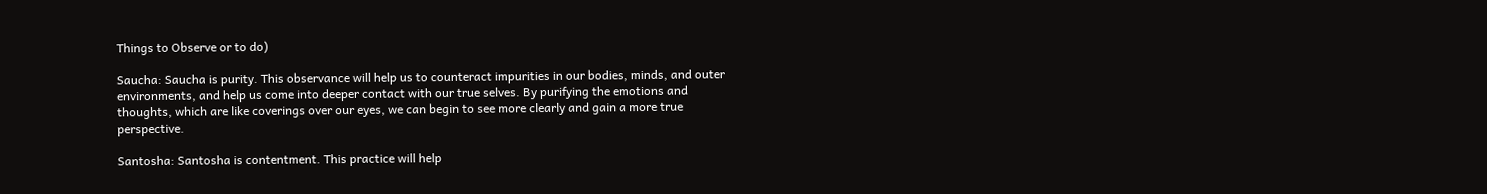Things to Observe or to do)

Saucha: Saucha is purity. This observance will help us to counteract impurities in our bodies, minds, and outer environments, and help us come into deeper contact with our true selves. By purifying the emotions and thoughts, which are like coverings over our eyes, we can begin to see more clearly and gain a more true perspective.

Santosha: Santosha is contentment. This practice will help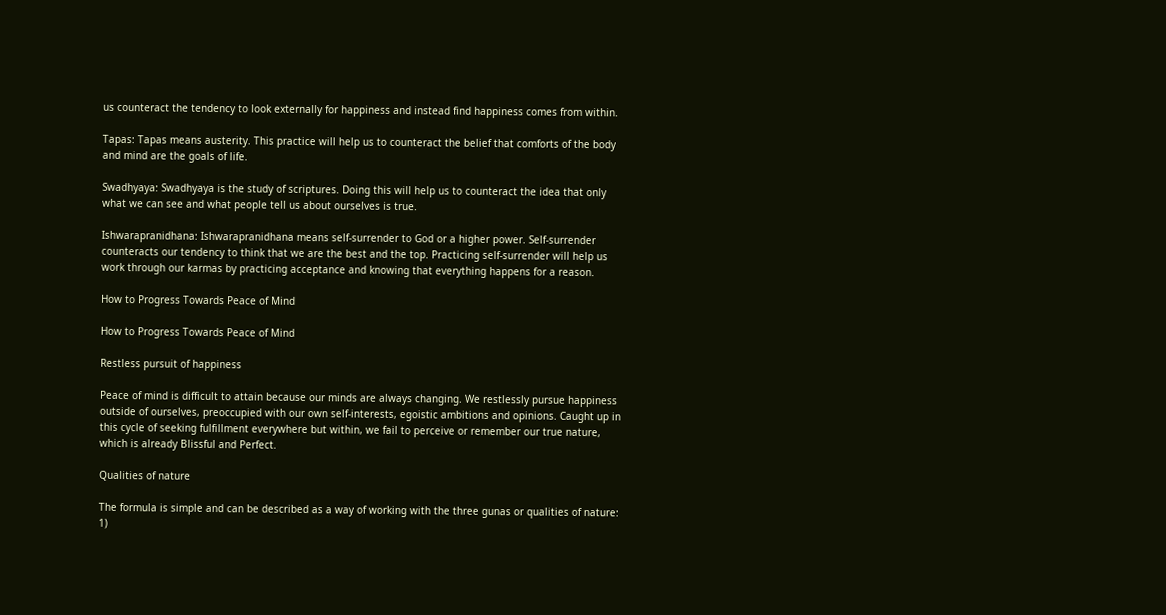us counteract the tendency to look externally for happiness and instead find happiness comes from within.

Tapas: Tapas means austerity. This practice will help us to counteract the belief that comforts of the body and mind are the goals of life.

Swadhyaya: Swadhyaya is the study of scriptures. Doing this will help us to counteract the idea that only what we can see and what people tell us about ourselves is true.

Ishwarapranidhana: Ishwarapranidhana means self-surrender to God or a higher power. Self-surrender counteracts our tendency to think that we are the best and the top. Practicing self-surrender will help us work through our karmas by practicing acceptance and knowing that everything happens for a reason.

How to Progress Towards Peace of Mind

How to Progress Towards Peace of Mind

Restless pursuit of happiness

Peace of mind is difficult to attain because our minds are always changing. We restlessly pursue happiness outside of ourselves, preoccupied with our own self-interests, egoistic ambitions and opinions. Caught up in this cycle of seeking fulfillment everywhere but within, we fail to perceive or remember our true nature, which is already Blissful and Perfect.

Qualities of nature

The formula is simple and can be described as a way of working with the three gunas or qualities of nature: 1)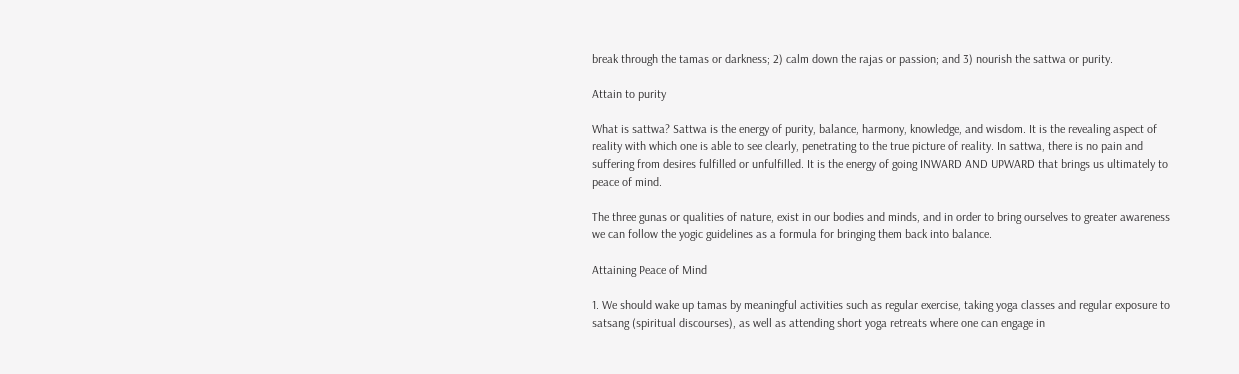break through the tamas or darkness; 2) calm down the rajas or passion; and 3) nourish the sattwa or purity.

Attain to purity

What is sattwa? Sattwa is the energy of purity, balance, harmony, knowledge, and wisdom. It is the revealing aspect of reality with which one is able to see clearly, penetrating to the true picture of reality. In sattwa, there is no pain and suffering from desires fulfilled or unfulfilled. It is the energy of going INWARD AND UPWARD that brings us ultimately to peace of mind.

The three gunas or qualities of nature, exist in our bodies and minds, and in order to bring ourselves to greater awareness we can follow the yogic guidelines as a formula for bringing them back into balance.

Attaining Peace of Mind

1. We should wake up tamas by meaningful activities such as regular exercise, taking yoga classes and regular exposure to satsang (spiritual discourses), as well as attending short yoga retreats where one can engage in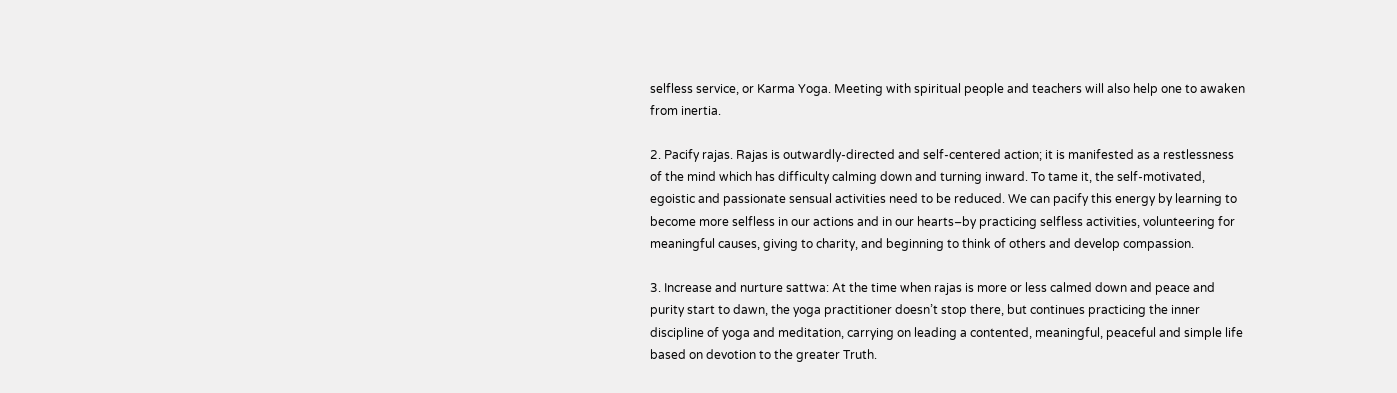selfless service, or Karma Yoga. Meeting with spiritual people and teachers will also help one to awaken from inertia.

2. Pacify rajas. Rajas is outwardly-directed and self-centered action; it is manifested as a restlessness of the mind which has difficulty calming down and turning inward. To tame it, the self-motivated, egoistic and passionate sensual activities need to be reduced. We can pacify this energy by learning to become more selfless in our actions and in our hearts–by practicing selfless activities, volunteering for meaningful causes, giving to charity, and beginning to think of others and develop compassion.

3. Increase and nurture sattwa: At the time when rajas is more or less calmed down and peace and purity start to dawn, the yoga practitioner doesn’t stop there, but continues practicing the inner discipline of yoga and meditation, carrying on leading a contented, meaningful, peaceful and simple life based on devotion to the greater Truth.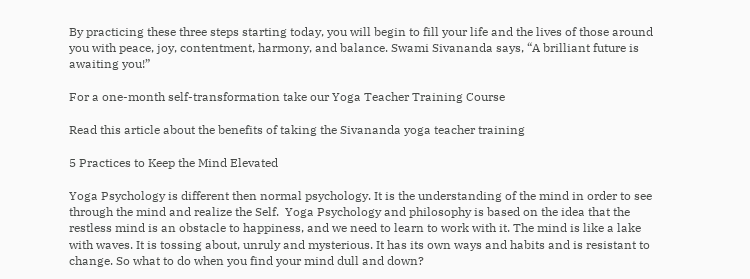By practicing these three steps starting today, you will begin to fill your life and the lives of those around you with peace, joy, contentment, harmony, and balance. Swami Sivananda says, “A brilliant future is awaiting you!”

For a one-month self-transformation take our Yoga Teacher Training Course

Read this article about the benefits of taking the Sivananda yoga teacher training

5 Practices to Keep the Mind Elevated

Yoga Psychology is different then normal psychology. It is the understanding of the mind in order to see through the mind and realize the Self.  Yoga Psychology and philosophy is based on the idea that the restless mind is an obstacle to happiness, and we need to learn to work with it. The mind is like a lake with waves. It is tossing about, unruly and mysterious. It has its own ways and habits and is resistant to change. So what to do when you find your mind dull and down?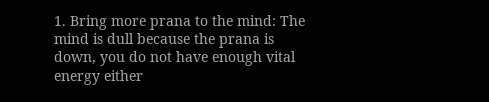1. Bring more prana to the mind: The mind is dull because the prana is down, you do not have enough vital energy either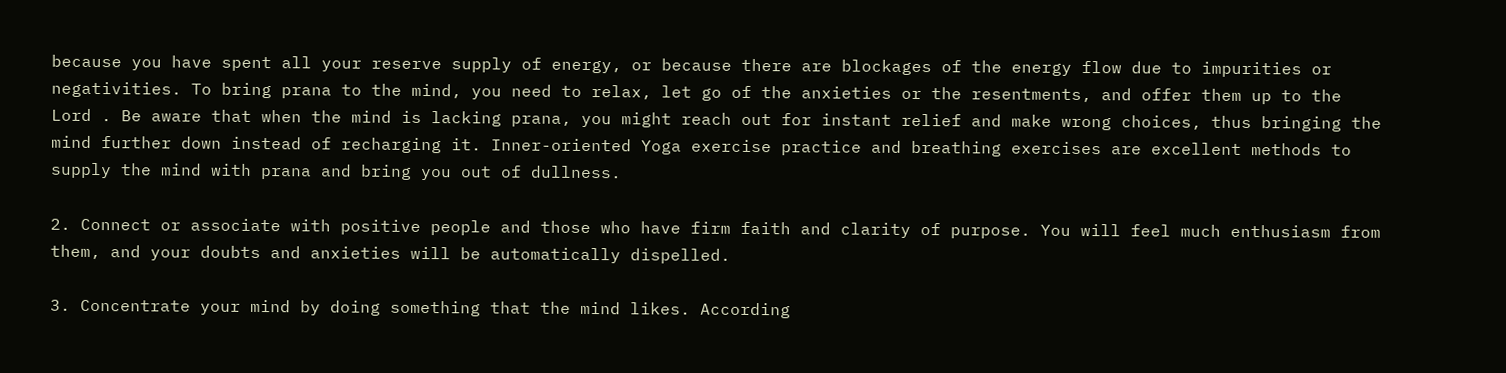because you have spent all your reserve supply of energy, or because there are blockages of the energy flow due to impurities or negativities. To bring prana to the mind, you need to relax, let go of the anxieties or the resentments, and offer them up to the Lord . Be aware that when the mind is lacking prana, you might reach out for instant relief and make wrong choices, thus bringing the mind further down instead of recharging it. Inner-oriented Yoga exercise practice and breathing exercises are excellent methods to supply the mind with prana and bring you out of dullness.

2. Connect or associate with positive people and those who have firm faith and clarity of purpose. You will feel much enthusiasm from them, and your doubts and anxieties will be automatically dispelled.

3. Concentrate your mind by doing something that the mind likes. According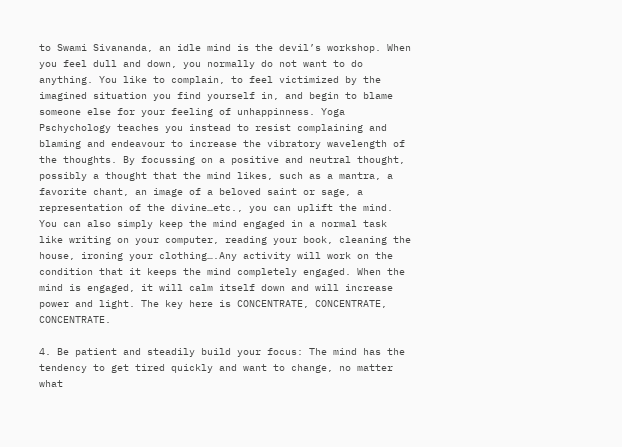to Swami Sivananda, an idle mind is the devil’s workshop. When you feel dull and down, you normally do not want to do anything. You like to complain, to feel victimized by the imagined situation you find yourself in, and begin to blame someone else for your feeling of unhappinness. Yoga Pschychology teaches you instead to resist complaining and blaming and endeavour to increase the vibratory wavelength of the thoughts. By focussing on a positive and neutral thought, possibly a thought that the mind likes, such as a mantra, a favorite chant, an image of a beloved saint or sage, a representation of the divine…etc., you can uplift the mind. You can also simply keep the mind engaged in a normal task like writing on your computer, reading your book, cleaning the house, ironing your clothing….Any activity will work on the condition that it keeps the mind completely engaged. When the mind is engaged, it will calm itself down and will increase power and light. The key here is CONCENTRATE, CONCENTRATE, CONCENTRATE.

4. Be patient and steadily build your focus: The mind has the tendency to get tired quickly and want to change, no matter what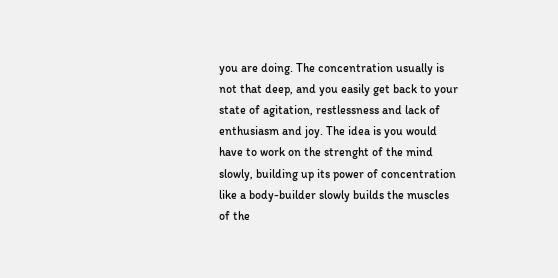you are doing. The concentration usually is not that deep, and you easily get back to your state of agitation, restlessness and lack of enthusiasm and joy. The idea is you would have to work on the strenght of the mind slowly, building up its power of concentration like a body-builder slowly builds the muscles of the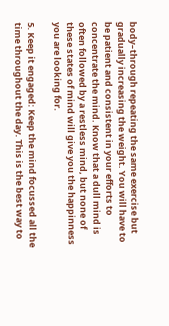body–through repeating the same exercise but gradually increasing the weight. You will have to be patient and consistent in your efforts to concentrate the mind. Know that a dull mind is often followed by a restless mind, but none of these states of mind will give you the happinness you are looking for.

5. Keep it engaged: Keep the mind focussed all the time throughout the day. This is the best way to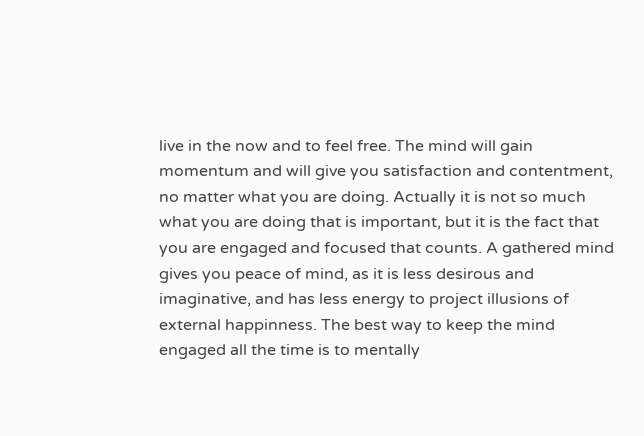live in the now and to feel free. The mind will gain momentum and will give you satisfaction and contentment, no matter what you are doing. Actually it is not so much what you are doing that is important, but it is the fact that you are engaged and focused that counts. A gathered mind gives you peace of mind, as it is less desirous and imaginative, and has less energy to project illusions of external happinness. The best way to keep the mind engaged all the time is to mentally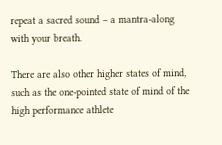repeat a sacred sound – a mantra-along with your breath.

There are also other higher states of mind, such as the one-pointed state of mind of the high performance athlete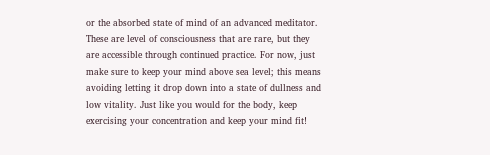or the absorbed state of mind of an advanced meditator. These are level of consciousness that are rare, but they are accessible through continued practice. For now, just make sure to keep your mind above sea level; this means avoiding letting it drop down into a state of dullness and low vitality. Just like you would for the body, keep exercising your concentration and keep your mind fit!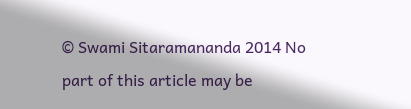© Swami Sitaramananda 2014 No part of this article may be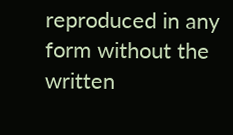reproduced in any form without the written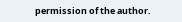permission of the author.